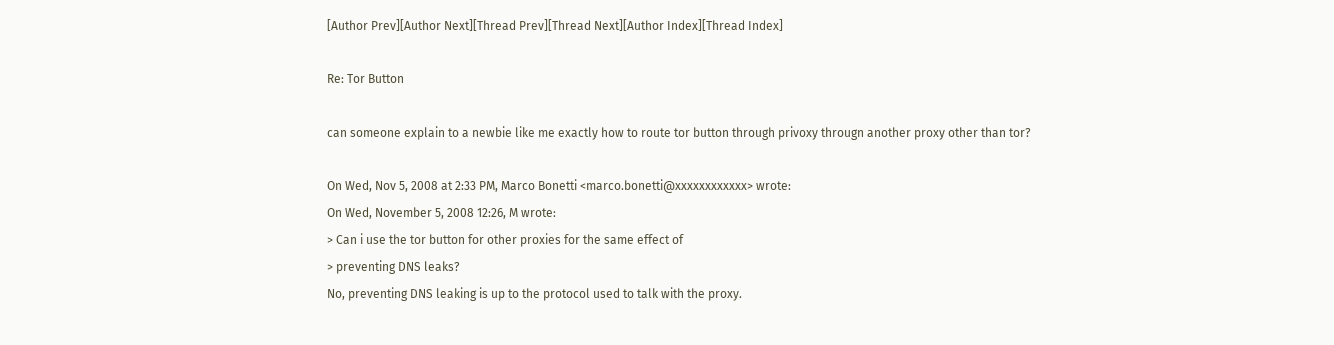[Author Prev][Author Next][Thread Prev][Thread Next][Author Index][Thread Index]

Re: Tor Button

can someone explain to a newbie like me exactly how to route tor button through privoxy througn another proxy other than tor?

On Wed, Nov 5, 2008 at 2:33 PM, Marco Bonetti <marco.bonetti@xxxxxxxxxxxx> wrote:
On Wed, November 5, 2008 12:26, M wrote:
> Can i use the tor button for other proxies for the same effect of
> preventing DNS leaks?
No, preventing DNS leaking is up to the protocol used to talk with the proxy.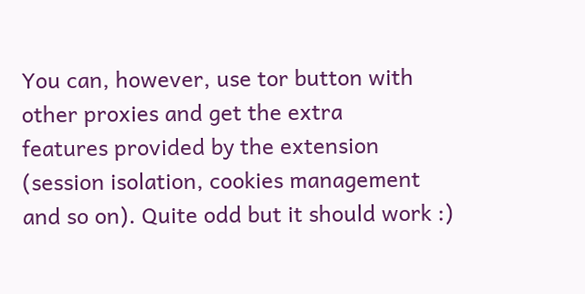You can, however, use tor button with other proxies and get the extra
features provided by the extension (session isolation, cookies management
and so on). Quite odd but it should work :)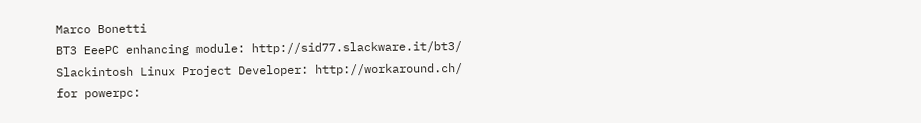Marco Bonetti
BT3 EeePC enhancing module: http://sid77.slackware.it/bt3/
Slackintosh Linux Project Developer: http://workaround.ch/
for powerpc: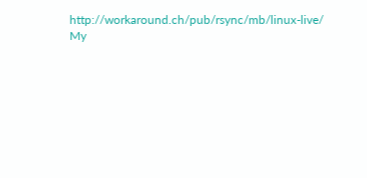http://workaround.ch/pub/rsync/mb/linux-live/
My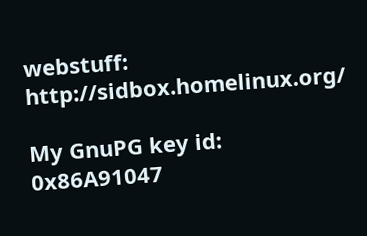webstuff: http://sidbox.homelinux.org/

My GnuPG key id: 0x86A91047